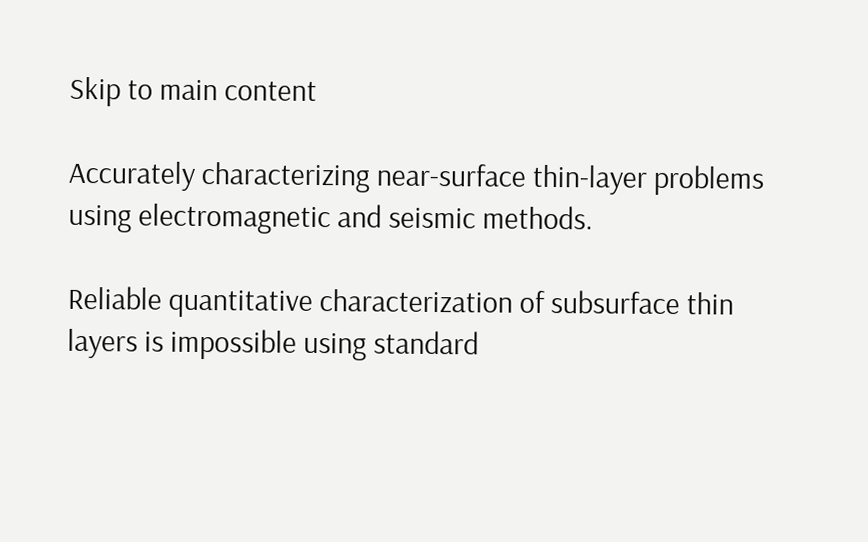Skip to main content

Accurately characterizing near-surface thin-layer problems using electromagnetic and seismic methods.

Reliable quantitative characterization of subsurface thin layers is impossible using standard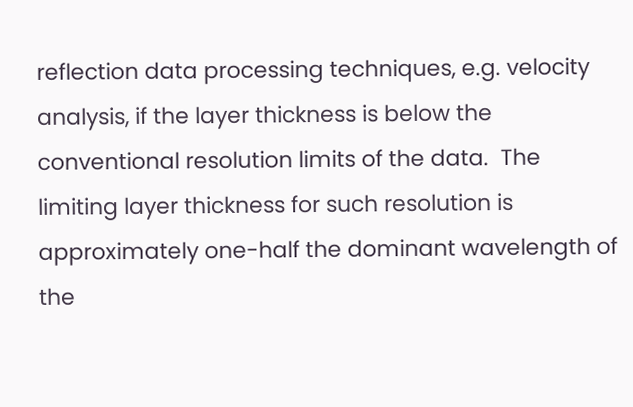reflection data processing techniques, e.g. velocity analysis, if the layer thickness is below the conventional resolution limits of the data.  The limiting layer thickness for such resolution is approximately one-half the dominant wavelength of the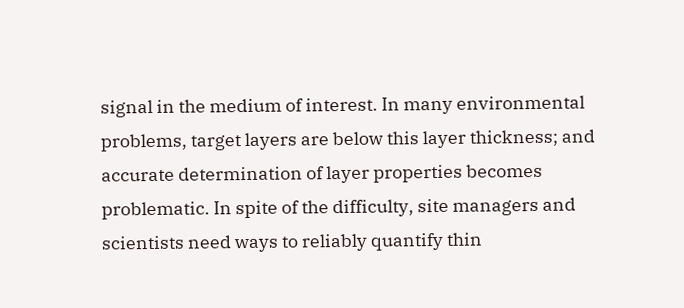signal in the medium of interest. In many environmental problems, target layers are below this layer thickness; and accurate determination of layer properties becomes problematic. In spite of the difficulty, site managers and scientists need ways to reliably quantify thin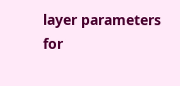layer parameters for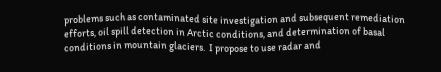problems such as contaminated site investigation and subsequent remediation efforts, oil spill detection in Arctic conditions, and determination of basal conditions in mountain glaciers.  I propose to use radar and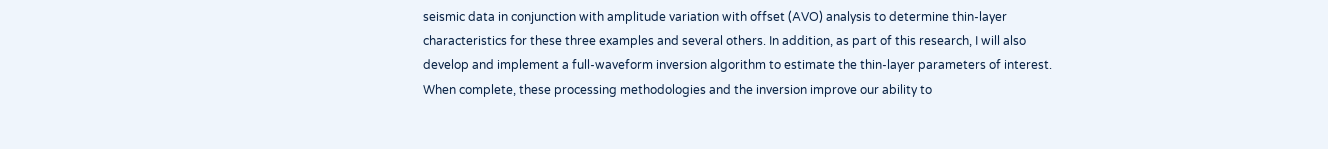seismic data in conjunction with amplitude variation with offset (AVO) analysis to determine thin-layer characteristics for these three examples and several others. In addition, as part of this research, I will also develop and implement a full-waveform inversion algorithm to estimate the thin-layer parameters of interest.  When complete, these processing methodologies and the inversion improve our ability to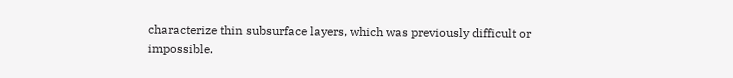characterize thin subsurface layers, which was previously difficult or impossible.